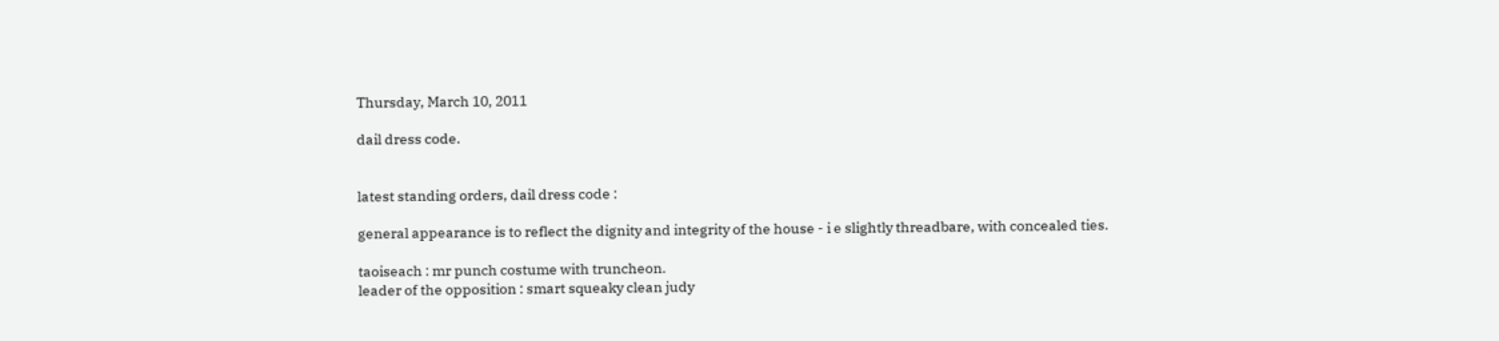Thursday, March 10, 2011

dail dress code.


latest standing orders, dail dress code :

general appearance is to reflect the dignity and integrity of the house - i e slightly threadbare, with concealed ties.

taoiseach : mr punch costume with truncheon.
leader of the opposition : smart squeaky clean judy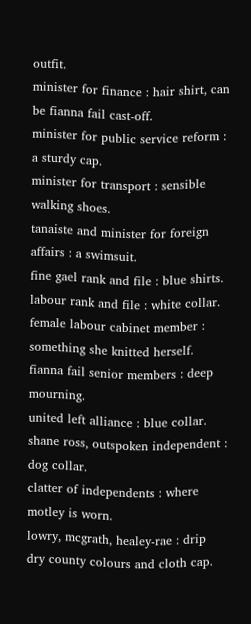outfit.
minister for finance : hair shirt, can be fianna fail cast-off.
minister for public service reform : a sturdy cap.
minister for transport : sensible walking shoes.
tanaiste and minister for foreign affairs : a swimsuit.
fine gael rank and file : blue shirts.
labour rank and file : white collar.
female labour cabinet member : something she knitted herself.
fianna fail senior members : deep mourning.
united left alliance : blue collar.
shane ross, outspoken independent : dog collar.
clatter of independents : where motley is worn.
lowry, mcgrath, healey-rae : drip dry county colours and cloth cap.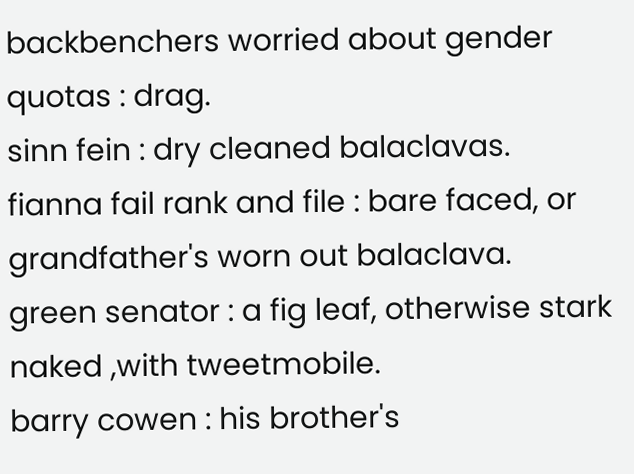backbenchers worried about gender quotas : drag.
sinn fein : dry cleaned balaclavas.
fianna fail rank and file : bare faced, or grandfather's worn out balaclava.
green senator : a fig leaf, otherwise stark naked ,with tweetmobile.
barry cowen : his brother's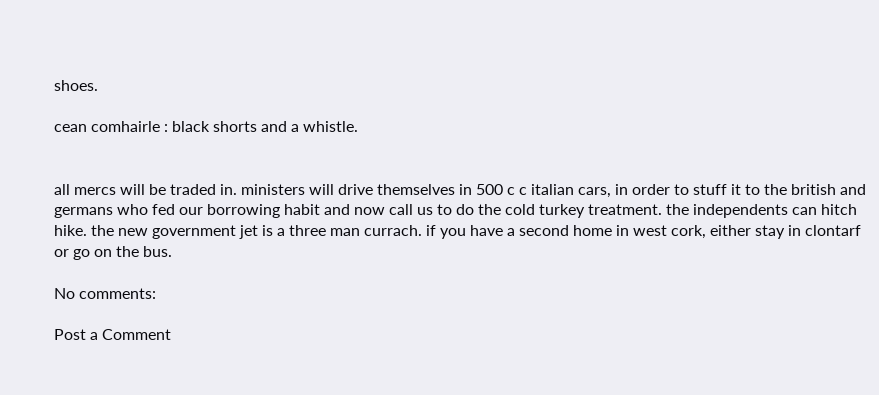shoes.

cean comhairle : black shorts and a whistle.


all mercs will be traded in. ministers will drive themselves in 500 c c italian cars, in order to stuff it to the british and germans who fed our borrowing habit and now call us to do the cold turkey treatment. the independents can hitch hike. the new government jet is a three man currach. if you have a second home in west cork, either stay in clontarf or go on the bus.

No comments:

Post a Comment